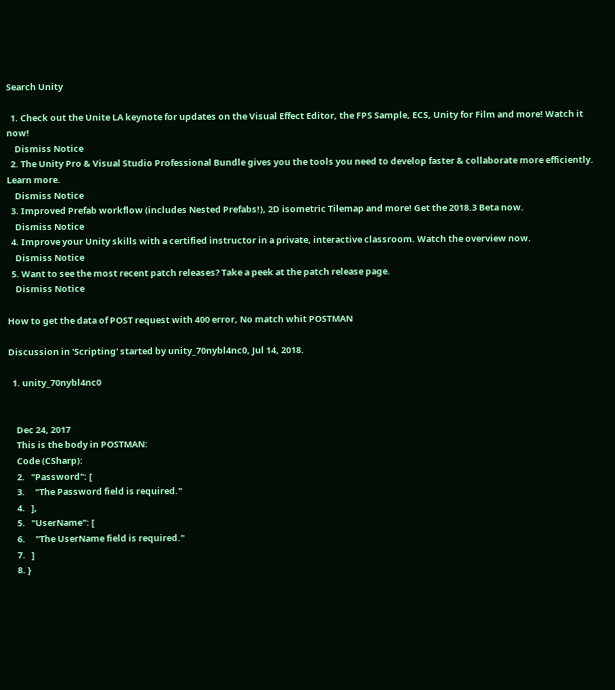Search Unity

  1. Check out the Unite LA keynote for updates on the Visual Effect Editor, the FPS Sample, ECS, Unity for Film and more! Watch it now!
    Dismiss Notice
  2. The Unity Pro & Visual Studio Professional Bundle gives you the tools you need to develop faster & collaborate more efficiently. Learn more.
    Dismiss Notice
  3. Improved Prefab workflow (includes Nested Prefabs!), 2D isometric Tilemap and more! Get the 2018.3 Beta now.
    Dismiss Notice
  4. Improve your Unity skills with a certified instructor in a private, interactive classroom. Watch the overview now.
    Dismiss Notice
  5. Want to see the most recent patch releases? Take a peek at the patch release page.
    Dismiss Notice

How to get the data of POST request with 400 error, No match whit POSTMAN

Discussion in 'Scripting' started by unity_70nybl4nc0, Jul 14, 2018.

  1. unity_70nybl4nc0


    Dec 24, 2017
    This is the body in POSTMAN:
    Code (CSharp):
    2.   "Password": [
    3.     "The Password field is required."
    4.   ],
    5.   "UserName": [
    6.     "The UserName field is required."
    7.   ]
    8. }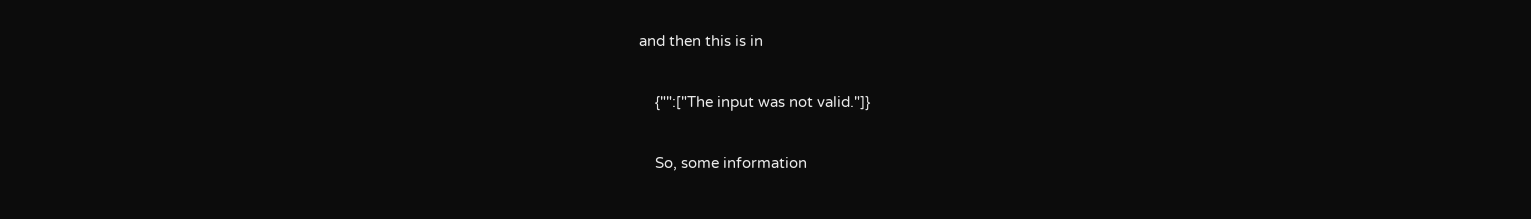and then this is in

    {"":["The input was not valid."]}

    So, some information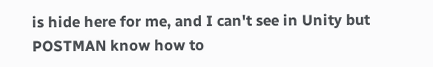is hide here for me, and I can't see in Unity but POSTMAN know how to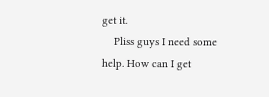get it.
    Pliss guys I need some help. How can I get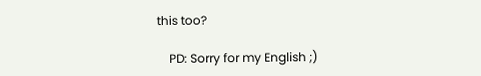this too?

    PD: Sorry for my English ;)